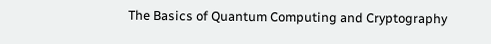The Basics of Quantum Computing and Cryptography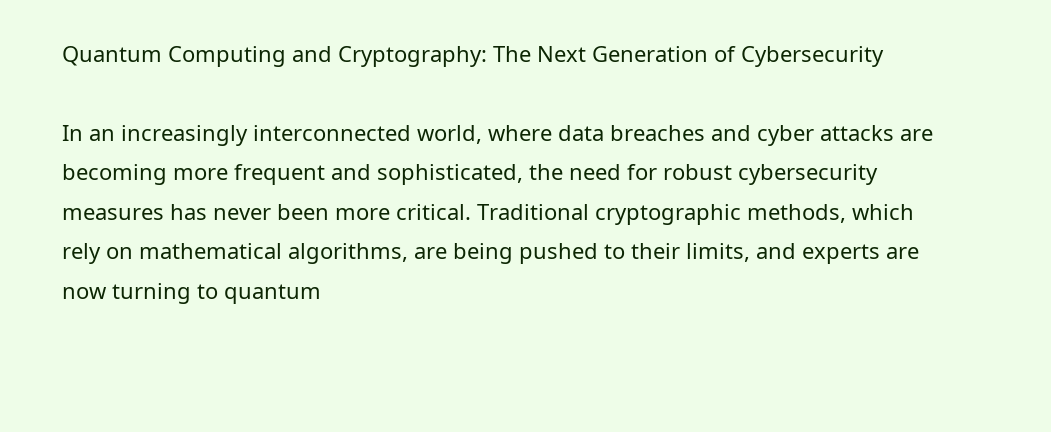Quantum Computing and Cryptography: The Next Generation of Cybersecurity

In an increasingly interconnected world, where data breaches and cyber attacks are becoming more frequent and sophisticated, the need for robust cybersecurity measures has never been more critical. Traditional cryptographic methods, which rely on mathematical algorithms, are being pushed to their limits, and experts are now turning to quantum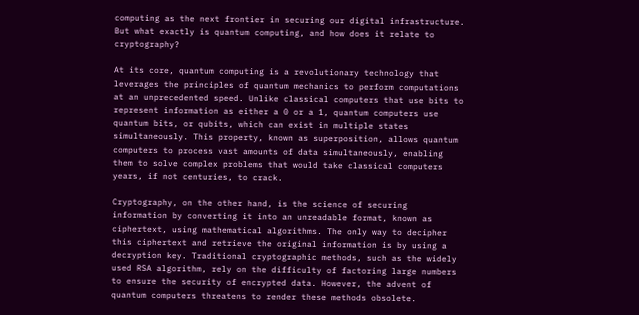computing as the next frontier in securing our digital infrastructure. But what exactly is quantum computing, and how does it relate to cryptography?

At its core, quantum computing is a revolutionary technology that leverages the principles of quantum mechanics to perform computations at an unprecedented speed. Unlike classical computers that use bits to represent information as either a 0 or a 1, quantum computers use quantum bits, or qubits, which can exist in multiple states simultaneously. This property, known as superposition, allows quantum computers to process vast amounts of data simultaneously, enabling them to solve complex problems that would take classical computers years, if not centuries, to crack.

Cryptography, on the other hand, is the science of securing information by converting it into an unreadable format, known as ciphertext, using mathematical algorithms. The only way to decipher this ciphertext and retrieve the original information is by using a decryption key. Traditional cryptographic methods, such as the widely used RSA algorithm, rely on the difficulty of factoring large numbers to ensure the security of encrypted data. However, the advent of quantum computers threatens to render these methods obsolete.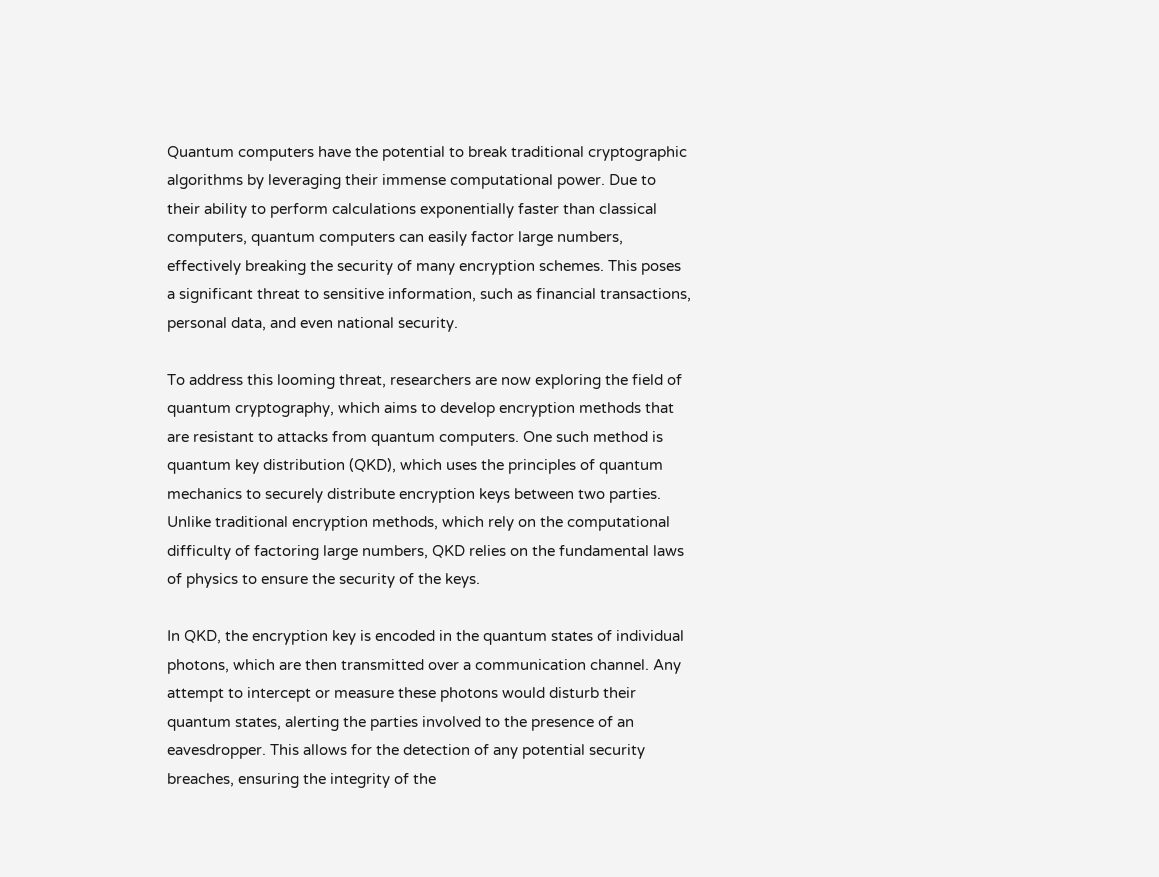Quantum computers have the potential to break traditional cryptographic algorithms by leveraging their immense computational power. Due to their ability to perform calculations exponentially faster than classical computers, quantum computers can easily factor large numbers, effectively breaking the security of many encryption schemes. This poses a significant threat to sensitive information, such as financial transactions, personal data, and even national security.

To address this looming threat, researchers are now exploring the field of quantum cryptography, which aims to develop encryption methods that are resistant to attacks from quantum computers. One such method is quantum key distribution (QKD), which uses the principles of quantum mechanics to securely distribute encryption keys between two parties. Unlike traditional encryption methods, which rely on the computational difficulty of factoring large numbers, QKD relies on the fundamental laws of physics to ensure the security of the keys.

In QKD, the encryption key is encoded in the quantum states of individual photons, which are then transmitted over a communication channel. Any attempt to intercept or measure these photons would disturb their quantum states, alerting the parties involved to the presence of an eavesdropper. This allows for the detection of any potential security breaches, ensuring the integrity of the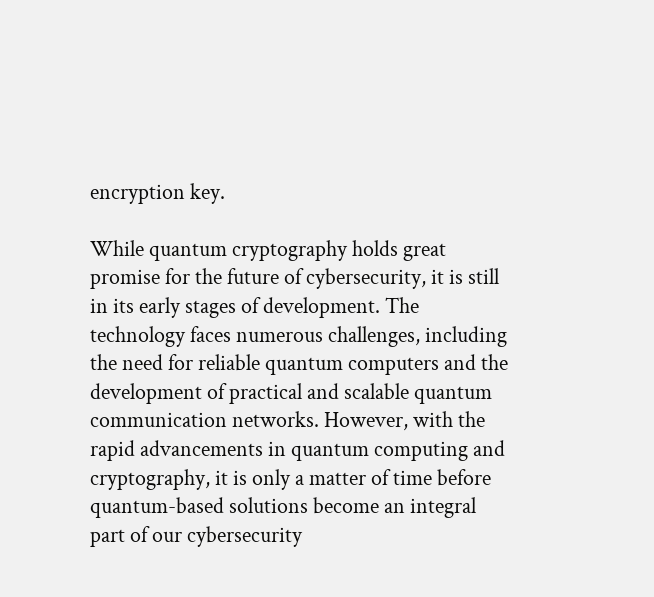encryption key.

While quantum cryptography holds great promise for the future of cybersecurity, it is still in its early stages of development. The technology faces numerous challenges, including the need for reliable quantum computers and the development of practical and scalable quantum communication networks. However, with the rapid advancements in quantum computing and cryptography, it is only a matter of time before quantum-based solutions become an integral part of our cybersecurity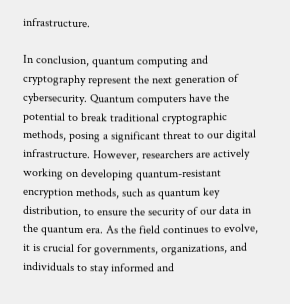infrastructure.

In conclusion, quantum computing and cryptography represent the next generation of cybersecurity. Quantum computers have the potential to break traditional cryptographic methods, posing a significant threat to our digital infrastructure. However, researchers are actively working on developing quantum-resistant encryption methods, such as quantum key distribution, to ensure the security of our data in the quantum era. As the field continues to evolve, it is crucial for governments, organizations, and individuals to stay informed and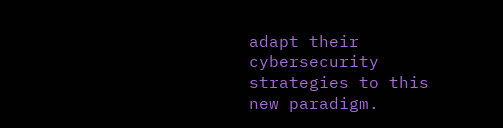adapt their cybersecurity strategies to this new paradigm.